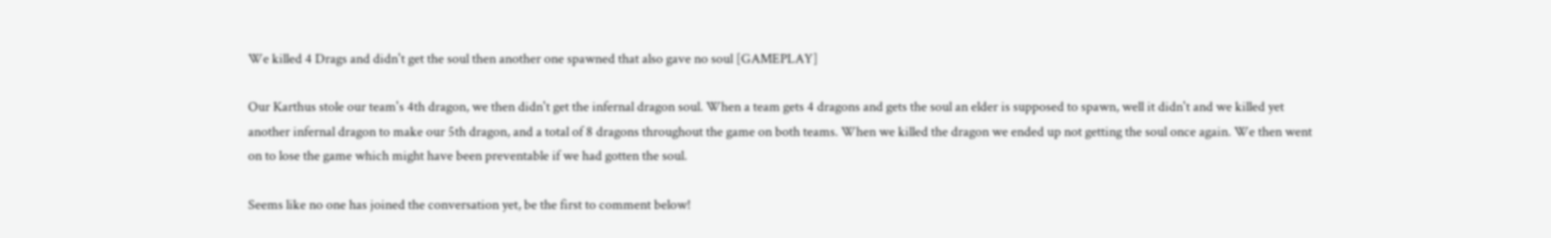We killed 4 Drags and didn't get the soul then another one spawned that also gave no soul [GAMEPLAY]

Our Karthus stole our team's 4th dragon, we then didn't get the infernal dragon soul. When a team gets 4 dragons and gets the soul an elder is supposed to spawn, well it didn't and we killed yet another infernal dragon to make our 5th dragon, and a total of 8 dragons throughout the game on both teams. When we killed the dragon we ended up not getting the soul once again. We then went on to lose the game which might have been preventable if we had gotten the soul.

Seems like no one has joined the conversation yet, be the first to comment below!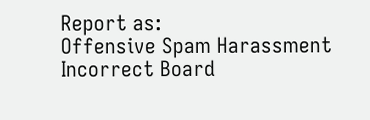Report as:
Offensive Spam Harassment Incorrect Board